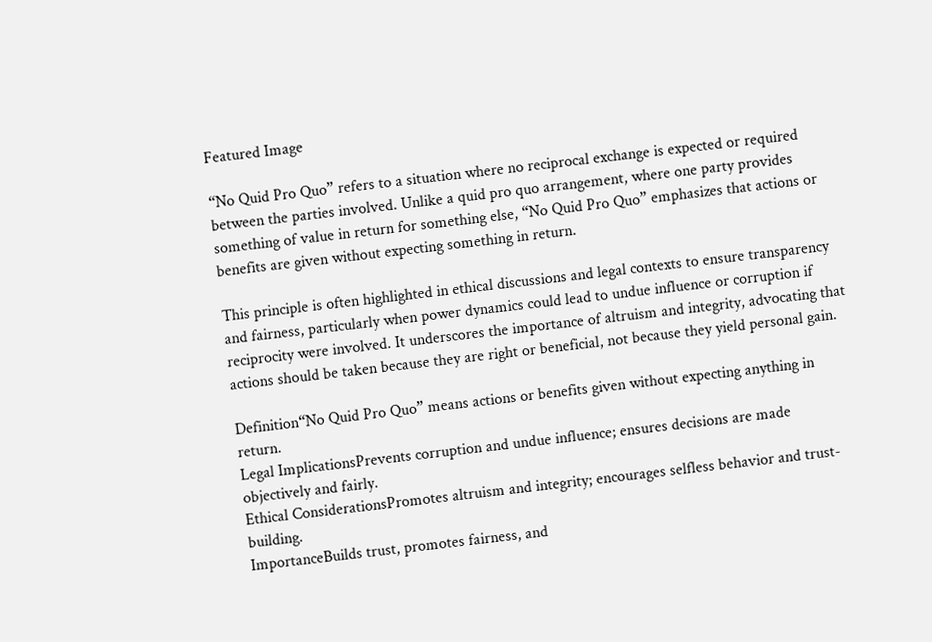Featured Image

“No Quid Pro Quo” refers to a situation where no reciprocal exchange is expected or required between the parties involved. Unlike a quid pro quo arrangement, where one party provides something of value in return for something else, “No Quid Pro Quo” emphasizes that actions or benefits are given without expecting something in return.

This principle is often highlighted in ethical discussions and legal contexts to ensure transparency and fairness, particularly when power dynamics could lead to undue influence or corruption if reciprocity were involved. It underscores the importance of altruism and integrity, advocating that actions should be taken because they are right or beneficial, not because they yield personal gain.

Definition“No Quid Pro Quo” means actions or benefits given without expecting anything in return.
Legal ImplicationsPrevents corruption and undue influence; ensures decisions are made objectively and fairly.
Ethical ConsiderationsPromotes altruism and integrity; encourages selfless behavior and trust-building.
ImportanceBuilds trust, promotes fairness, and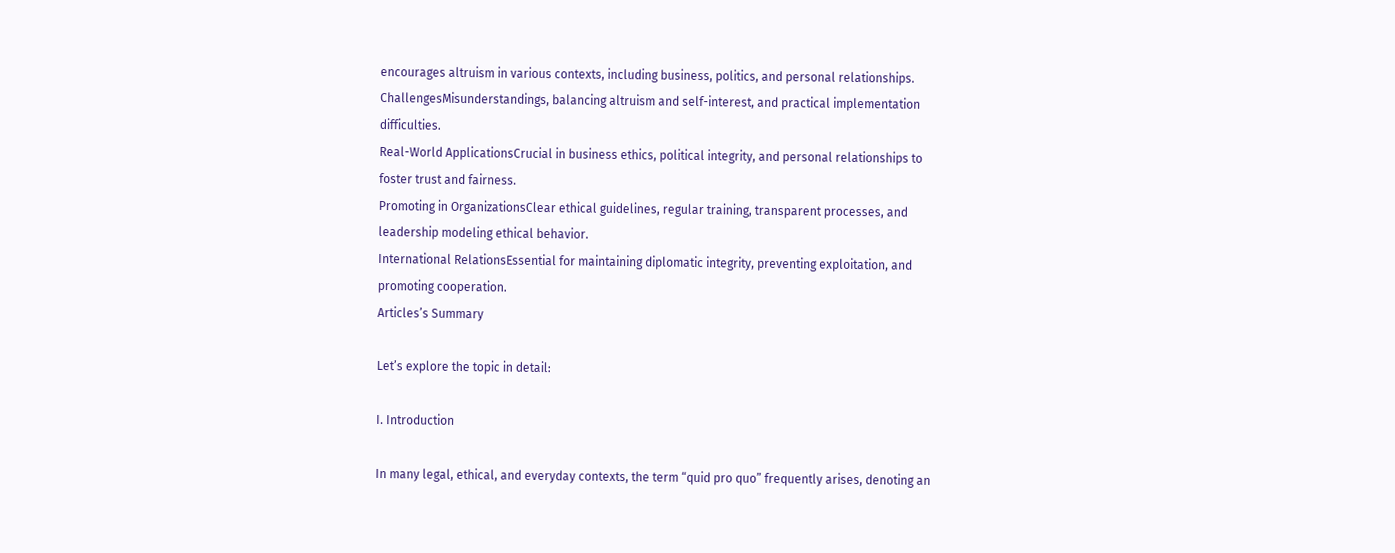encourages altruism in various contexts, including business, politics, and personal relationships.
ChallengesMisunderstandings, balancing altruism and self-interest, and practical implementation difficulties.
Real-World ApplicationsCrucial in business ethics, political integrity, and personal relationships to foster trust and fairness.
Promoting in OrganizationsClear ethical guidelines, regular training, transparent processes, and leadership modeling ethical behavior.
International RelationsEssential for maintaining diplomatic integrity, preventing exploitation, and promoting cooperation.
Articles’s Summary

Let’s explore the topic in detail:

I. Introduction

In many legal, ethical, and everyday contexts, the term “quid pro quo” frequently arises, denoting an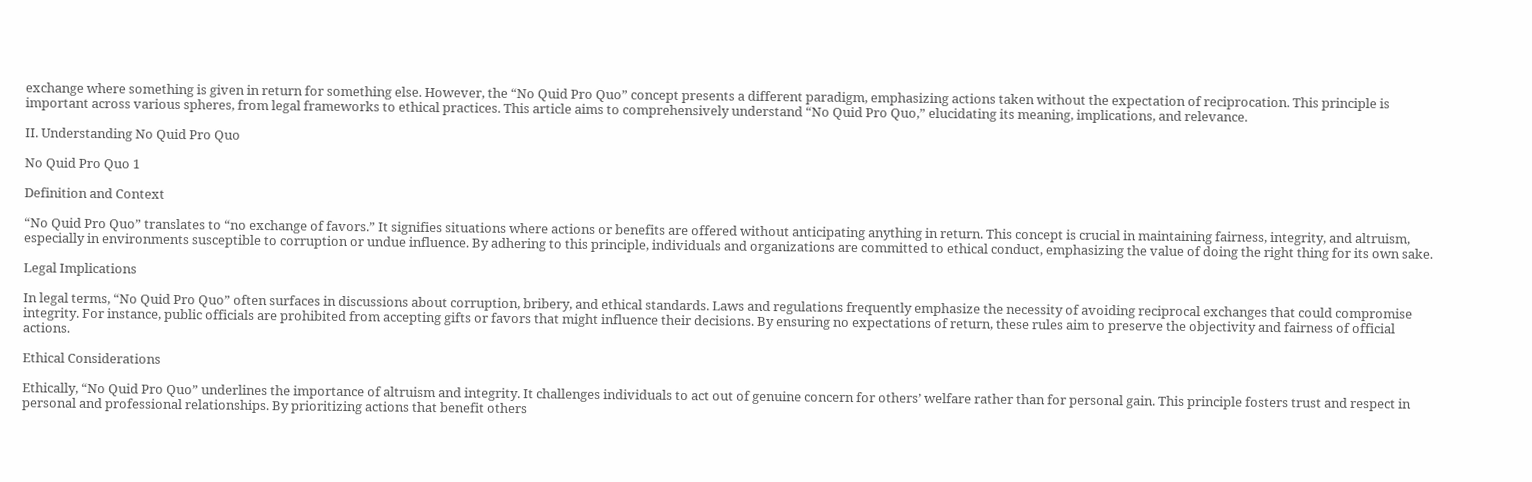exchange where something is given in return for something else. However, the “No Quid Pro Quo” concept presents a different paradigm, emphasizing actions taken without the expectation of reciprocation. This principle is important across various spheres, from legal frameworks to ethical practices. This article aims to comprehensively understand “No Quid Pro Quo,” elucidating its meaning, implications, and relevance.

II. Understanding No Quid Pro Quo

No Quid Pro Quo 1

Definition and Context

“No Quid Pro Quo” translates to “no exchange of favors.” It signifies situations where actions or benefits are offered without anticipating anything in return. This concept is crucial in maintaining fairness, integrity, and altruism, especially in environments susceptible to corruption or undue influence. By adhering to this principle, individuals and organizations are committed to ethical conduct, emphasizing the value of doing the right thing for its own sake.

Legal Implications

In legal terms, “No Quid Pro Quo” often surfaces in discussions about corruption, bribery, and ethical standards. Laws and regulations frequently emphasize the necessity of avoiding reciprocal exchanges that could compromise integrity. For instance, public officials are prohibited from accepting gifts or favors that might influence their decisions. By ensuring no expectations of return, these rules aim to preserve the objectivity and fairness of official actions.

Ethical Considerations

Ethically, “No Quid Pro Quo” underlines the importance of altruism and integrity. It challenges individuals to act out of genuine concern for others’ welfare rather than for personal gain. This principle fosters trust and respect in personal and professional relationships. By prioritizing actions that benefit others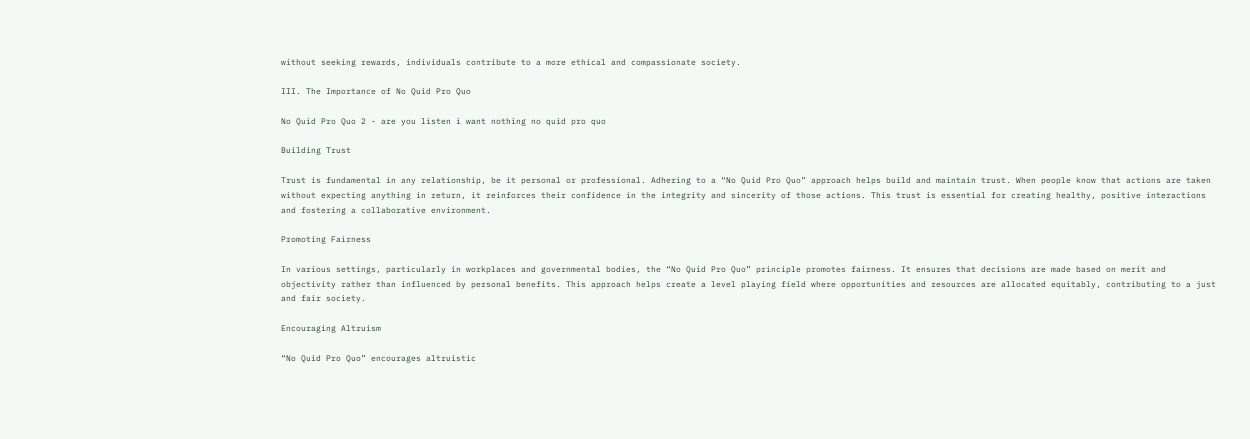without seeking rewards, individuals contribute to a more ethical and compassionate society.

III. The Importance of No Quid Pro Quo

No Quid Pro Quo 2 - are you listen i want nothing no quid pro quo

Building Trust

Trust is fundamental in any relationship, be it personal or professional. Adhering to a “No Quid Pro Quo” approach helps build and maintain trust. When people know that actions are taken without expecting anything in return, it reinforces their confidence in the integrity and sincerity of those actions. This trust is essential for creating healthy, positive interactions and fostering a collaborative environment.

Promoting Fairness

In various settings, particularly in workplaces and governmental bodies, the “No Quid Pro Quo” principle promotes fairness. It ensures that decisions are made based on merit and objectivity rather than influenced by personal benefits. This approach helps create a level playing field where opportunities and resources are allocated equitably, contributing to a just and fair society.

Encouraging Altruism

“No Quid Pro Quo” encourages altruistic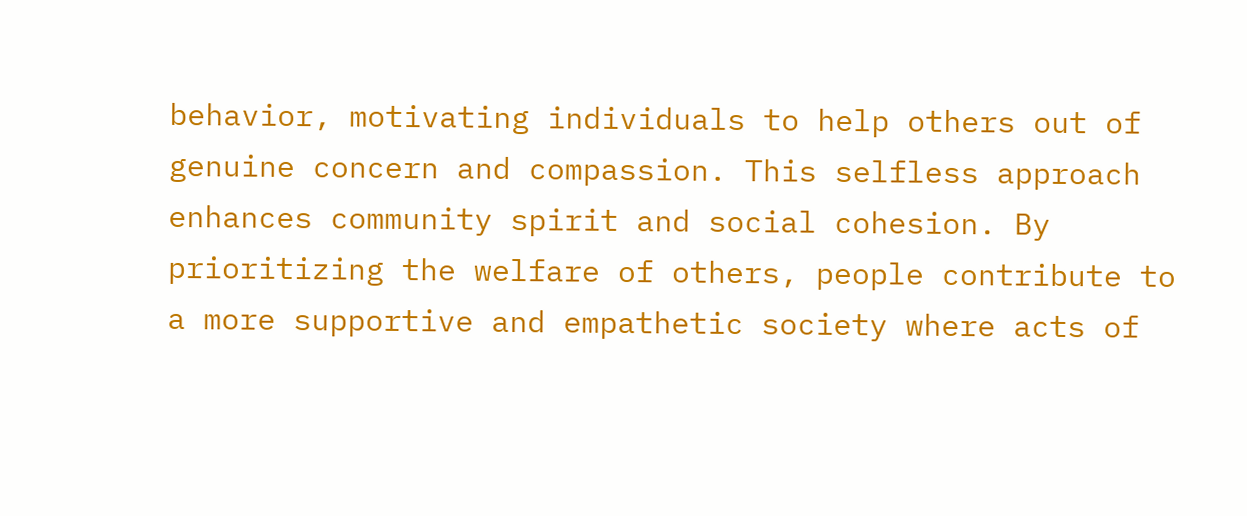behavior, motivating individuals to help others out of genuine concern and compassion. This selfless approach enhances community spirit and social cohesion. By prioritizing the welfare of others, people contribute to a more supportive and empathetic society where acts of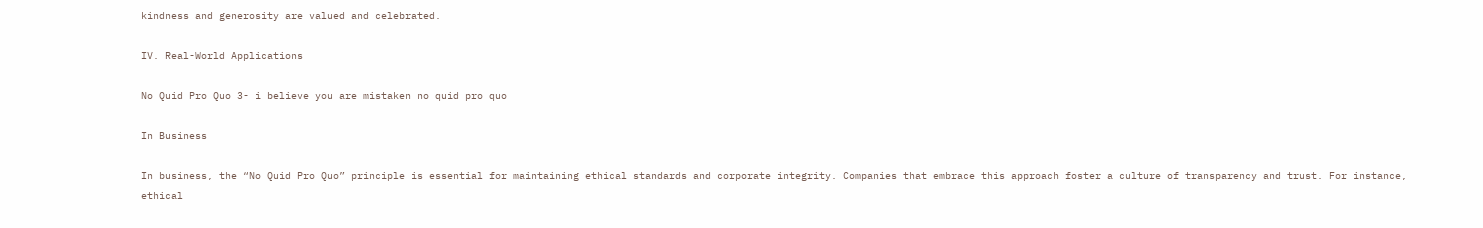kindness and generosity are valued and celebrated.

IV. Real-World Applications

No Quid Pro Quo 3- i believe you are mistaken no quid pro quo

In Business

In business, the “No Quid Pro Quo” principle is essential for maintaining ethical standards and corporate integrity. Companies that embrace this approach foster a culture of transparency and trust. For instance, ethical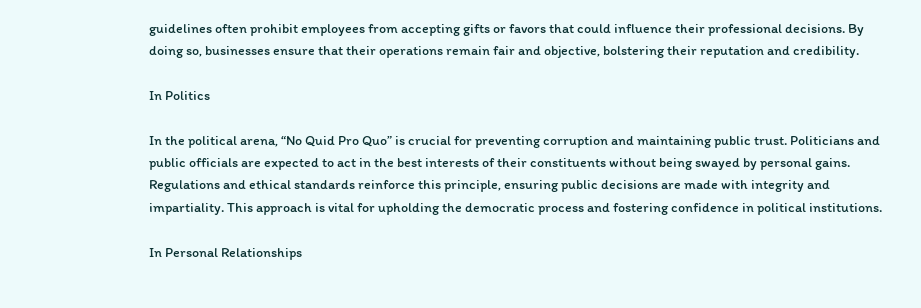guidelines often prohibit employees from accepting gifts or favors that could influence their professional decisions. By doing so, businesses ensure that their operations remain fair and objective, bolstering their reputation and credibility.

In Politics

In the political arena, “No Quid Pro Quo” is crucial for preventing corruption and maintaining public trust. Politicians and public officials are expected to act in the best interests of their constituents without being swayed by personal gains. Regulations and ethical standards reinforce this principle, ensuring public decisions are made with integrity and impartiality. This approach is vital for upholding the democratic process and fostering confidence in political institutions.

In Personal Relationships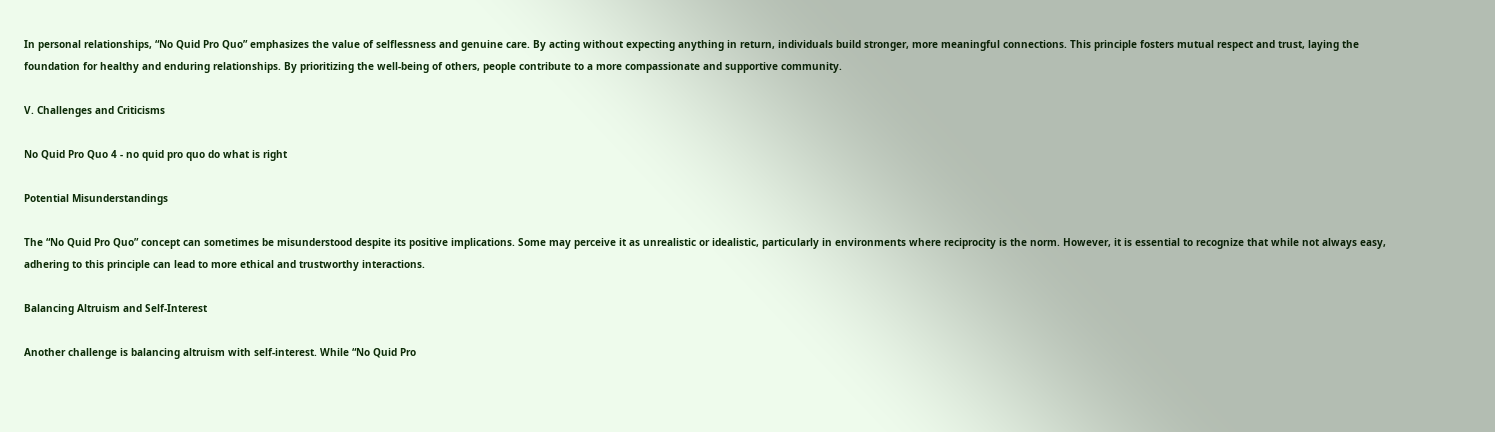In personal relationships, “No Quid Pro Quo” emphasizes the value of selflessness and genuine care. By acting without expecting anything in return, individuals build stronger, more meaningful connections. This principle fosters mutual respect and trust, laying the foundation for healthy and enduring relationships. By prioritizing the well-being of others, people contribute to a more compassionate and supportive community.

V. Challenges and Criticisms

No Quid Pro Quo 4 - no quid pro quo do what is right

Potential Misunderstandings

The “No Quid Pro Quo” concept can sometimes be misunderstood despite its positive implications. Some may perceive it as unrealistic or idealistic, particularly in environments where reciprocity is the norm. However, it is essential to recognize that while not always easy, adhering to this principle can lead to more ethical and trustworthy interactions.

Balancing Altruism and Self-Interest

Another challenge is balancing altruism with self-interest. While “No Quid Pro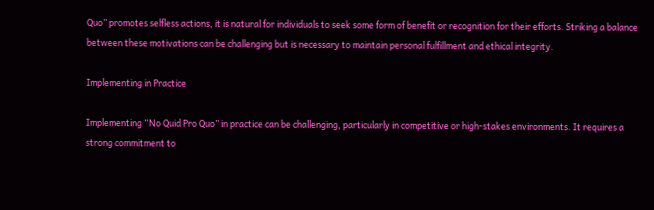Quo” promotes selfless actions, it is natural for individuals to seek some form of benefit or recognition for their efforts. Striking a balance between these motivations can be challenging but is necessary to maintain personal fulfillment and ethical integrity.

Implementing in Practice

Implementing “No Quid Pro Quo” in practice can be challenging, particularly in competitive or high-stakes environments. It requires a strong commitment to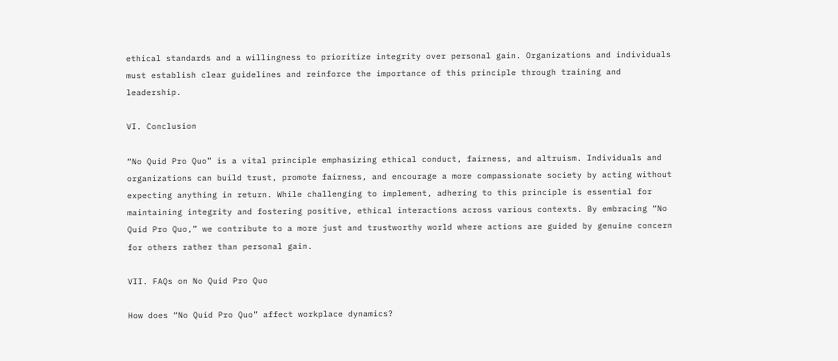ethical standards and a willingness to prioritize integrity over personal gain. Organizations and individuals must establish clear guidelines and reinforce the importance of this principle through training and leadership.

VI. Conclusion

“No Quid Pro Quo” is a vital principle emphasizing ethical conduct, fairness, and altruism. Individuals and organizations can build trust, promote fairness, and encourage a more compassionate society by acting without expecting anything in return. While challenging to implement, adhering to this principle is essential for maintaining integrity and fostering positive, ethical interactions across various contexts. By embracing “No Quid Pro Quo,” we contribute to a more just and trustworthy world where actions are guided by genuine concern for others rather than personal gain.

VII. FAQs on No Quid Pro Quo

How does “No Quid Pro Quo” affect workplace dynamics?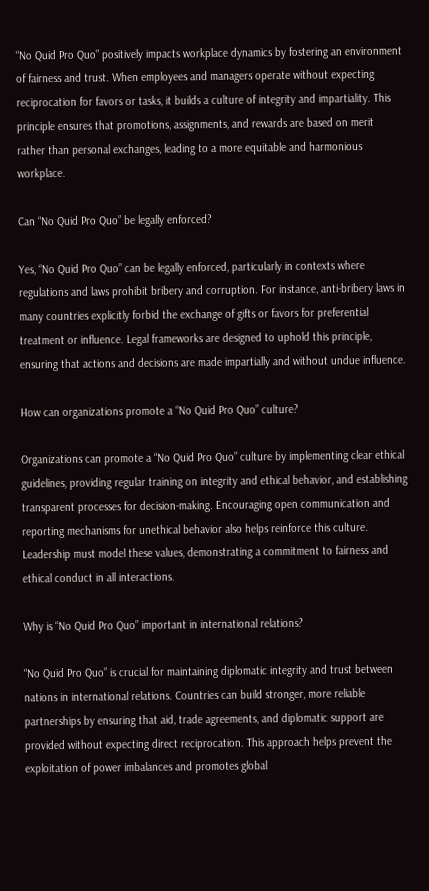“No Quid Pro Quo” positively impacts workplace dynamics by fostering an environment of fairness and trust. When employees and managers operate without expecting reciprocation for favors or tasks, it builds a culture of integrity and impartiality. This principle ensures that promotions, assignments, and rewards are based on merit rather than personal exchanges, leading to a more equitable and harmonious workplace.

Can “No Quid Pro Quo” be legally enforced?

Yes, “No Quid Pro Quo” can be legally enforced, particularly in contexts where regulations and laws prohibit bribery and corruption. For instance, anti-bribery laws in many countries explicitly forbid the exchange of gifts or favors for preferential treatment or influence. Legal frameworks are designed to uphold this principle, ensuring that actions and decisions are made impartially and without undue influence.

How can organizations promote a “No Quid Pro Quo” culture?

Organizations can promote a “No Quid Pro Quo” culture by implementing clear ethical guidelines, providing regular training on integrity and ethical behavior, and establishing transparent processes for decision-making. Encouraging open communication and reporting mechanisms for unethical behavior also helps reinforce this culture. Leadership must model these values, demonstrating a commitment to fairness and ethical conduct in all interactions.

Why is “No Quid Pro Quo” important in international relations?

“No Quid Pro Quo” is crucial for maintaining diplomatic integrity and trust between nations in international relations. Countries can build stronger, more reliable partnerships by ensuring that aid, trade agreements, and diplomatic support are provided without expecting direct reciprocation. This approach helps prevent the exploitation of power imbalances and promotes global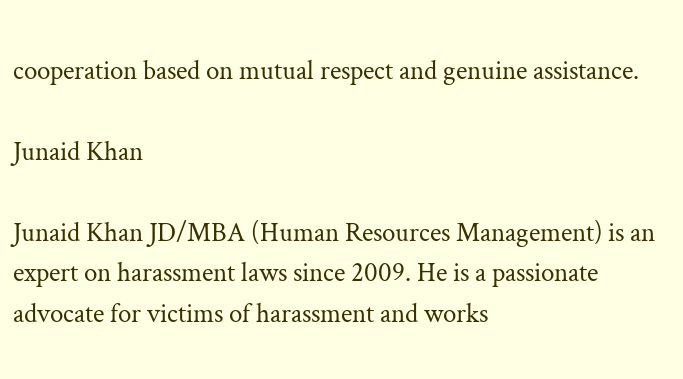cooperation based on mutual respect and genuine assistance.

Junaid Khan

Junaid Khan JD/MBA (Human Resources Management) is an expert on harassment laws since 2009. He is a passionate advocate for victims of harassment and works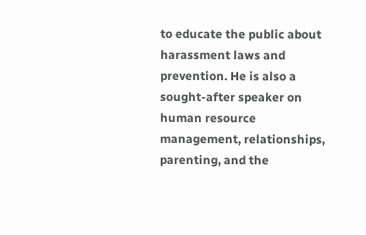to educate the public about harassment laws and prevention. He is also a sought-after speaker on human resource management, relationships, parenting, and the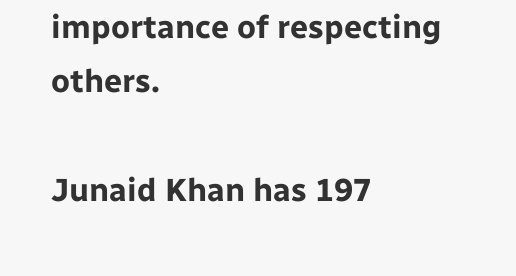importance of respecting others.

Junaid Khan has 197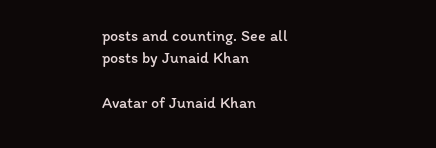posts and counting. See all posts by Junaid Khan

Avatar of Junaid Khan